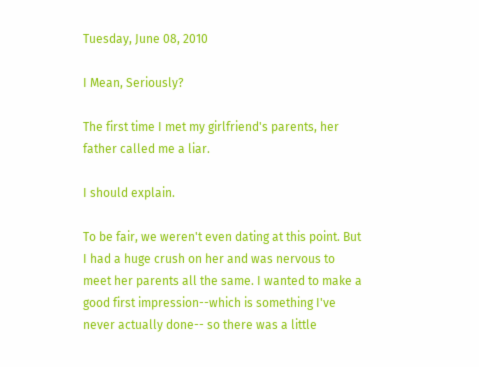Tuesday, June 08, 2010

I Mean, Seriously?

The first time I met my girlfriend's parents, her father called me a liar.

I should explain.

To be fair, we weren't even dating at this point. But I had a huge crush on her and was nervous to meet her parents all the same. I wanted to make a good first impression--which is something I've never actually done-- so there was a little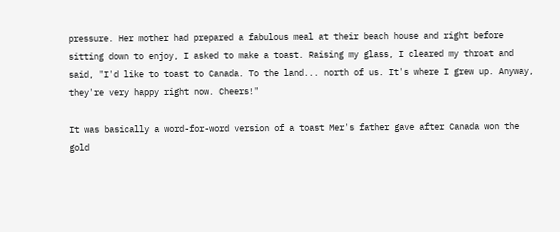pressure. Her mother had prepared a fabulous meal at their beach house and right before sitting down to enjoy, I asked to make a toast. Raising my glass, I cleared my throat and said, "I'd like to toast to Canada. To the land... north of us. It's where I grew up. Anyway, they're very happy right now. Cheers!"

It was basically a word-for-word version of a toast Mer's father gave after Canada won the gold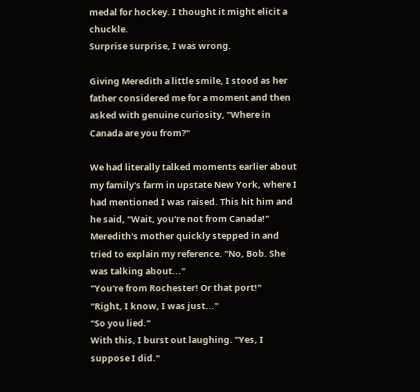medal for hockey. I thought it might elicit a chuckle.
Surprise surprise, I was wrong.

Giving Meredith a little smile, I stood as her father considered me for a moment and then asked with genuine curiosity, "Where in Canada are you from?"

We had literally talked moments earlier about my family's farm in upstate New York, where I had mentioned I was raised. This hit him and he said, "Wait, you're not from Canada!"
Meredith's mother quickly stepped in and tried to explain my reference. "No, Bob. She was talking about..."
"You're from Rochester! Or that port!"
"Right, I know, I was just..."
"So you lied."
With this, I burst out laughing. "Yes, I suppose I did."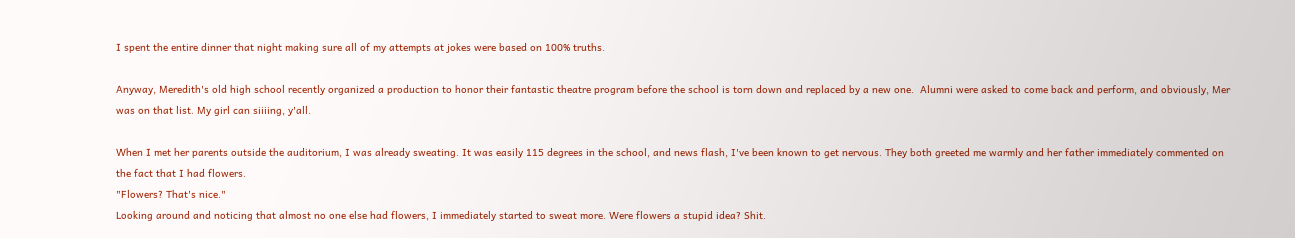I spent the entire dinner that night making sure all of my attempts at jokes were based on 100% truths.

Anyway, Meredith's old high school recently organized a production to honor their fantastic theatre program before the school is torn down and replaced by a new one.  Alumni were asked to come back and perform, and obviously, Mer was on that list. My girl can siiiing, y'all.

When I met her parents outside the auditorium, I was already sweating. It was easily 115 degrees in the school, and news flash, I've been known to get nervous. They both greeted me warmly and her father immediately commented on the fact that I had flowers.
"Flowers? That's nice."
Looking around and noticing that almost no one else had flowers, I immediately started to sweat more. Were flowers a stupid idea? Shit.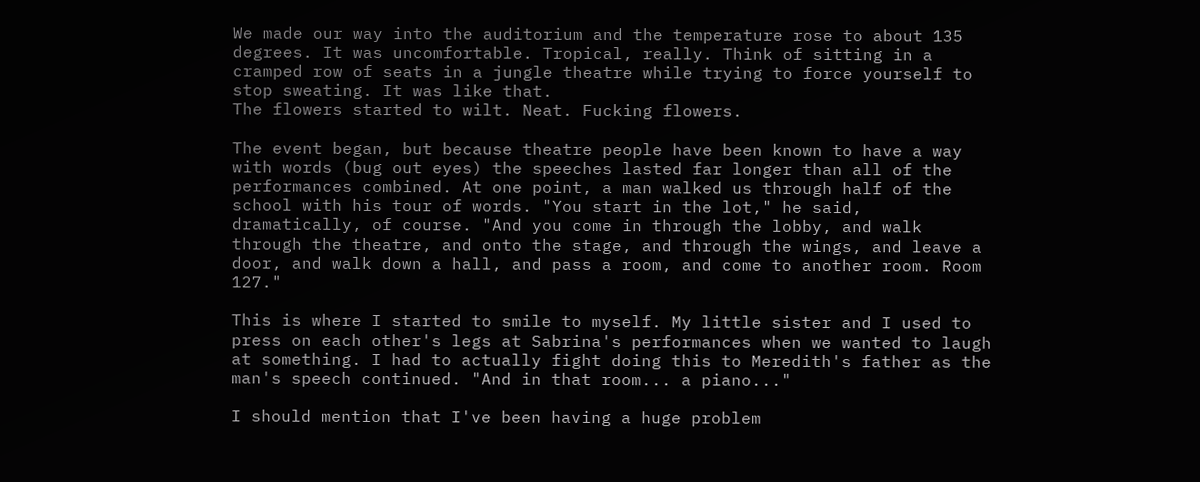We made our way into the auditorium and the temperature rose to about 135 degrees. It was uncomfortable. Tropical, really. Think of sitting in a cramped row of seats in a jungle theatre while trying to force yourself to stop sweating. It was like that.
The flowers started to wilt. Neat. Fucking flowers.

The event began, but because theatre people have been known to have a way with words (bug out eyes) the speeches lasted far longer than all of the performances combined. At one point, a man walked us through half of the school with his tour of words. "You start in the lot," he said, dramatically, of course. "And you come in through the lobby, and walk through the theatre, and onto the stage, and through the wings, and leave a door, and walk down a hall, and pass a room, and come to another room. Room 127."

This is where I started to smile to myself. My little sister and I used to press on each other's legs at Sabrina's performances when we wanted to laugh at something. I had to actually fight doing this to Meredith's father as the man's speech continued. "And in that room... a piano..."

I should mention that I've been having a huge problem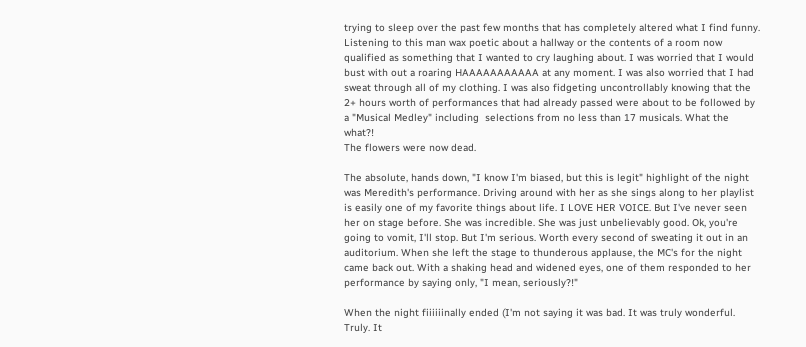trying to sleep over the past few months that has completely altered what I find funny. Listening to this man wax poetic about a hallway or the contents of a room now qualified as something that I wanted to cry laughing about. I was worried that I would bust with out a roaring HAAAAAAAAAAA at any moment. I was also worried that I had sweat through all of my clothing. I was also fidgeting uncontrollably knowing that the 2+ hours worth of performances that had already passed were about to be followed by a "Musical Medley" including  selections from no less than 17 musicals. What the what?!
The flowers were now dead.

The absolute, hands down, "I know I'm biased, but this is legit" highlight of the night was Meredith's performance. Driving around with her as she sings along to her playlist is easily one of my favorite things about life. I LOVE HER VOICE. But I've never seen her on stage before. She was incredible. She was just unbelievably good. Ok, you're going to vomit, I'll stop. But I'm serious. Worth every second of sweating it out in an auditorium. When she left the stage to thunderous applause, the MC's for the night came back out. With a shaking head and widened eyes, one of them responded to her performance by saying only, "I mean, seriously?!"

When the night fiiiiiinally ended (I'm not saying it was bad. It was truly wonderful. Truly. It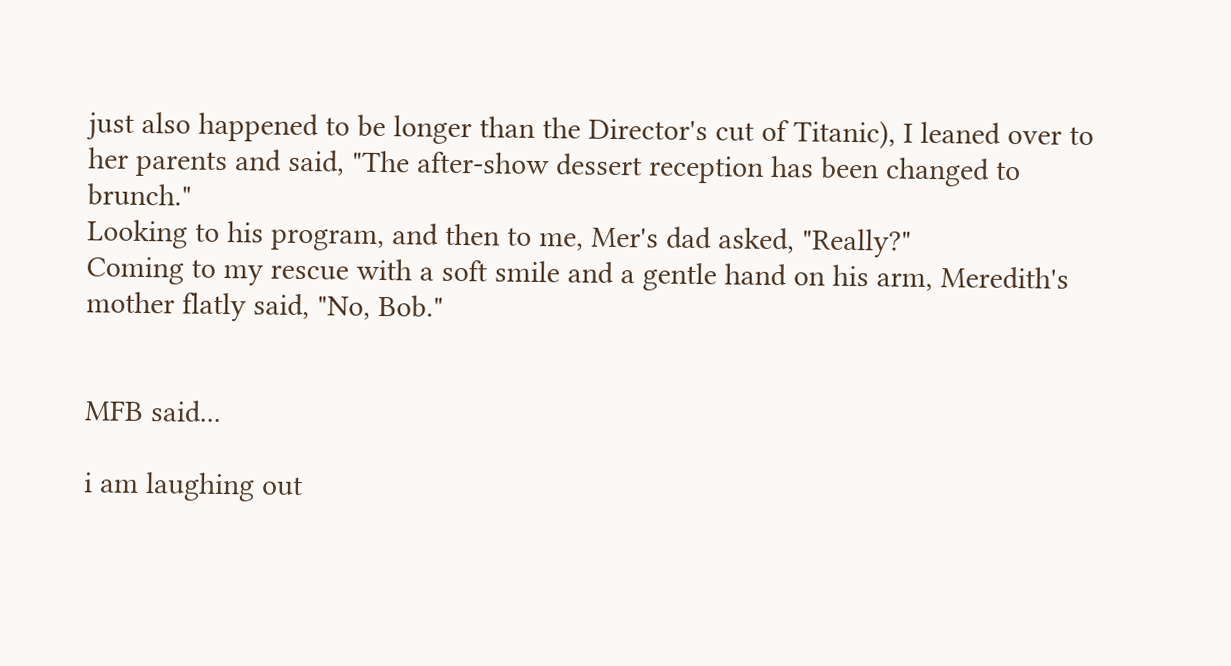just also happened to be longer than the Director's cut of Titanic), I leaned over to her parents and said, "The after-show dessert reception has been changed to brunch."
Looking to his program, and then to me, Mer's dad asked, "Really?"
Coming to my rescue with a soft smile and a gentle hand on his arm, Meredith's mother flatly said, "No, Bob."


MFB said...

i am laughing out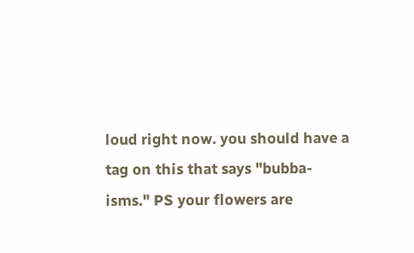loud right now. you should have a tag on this that says "bubba-isms." PS your flowers are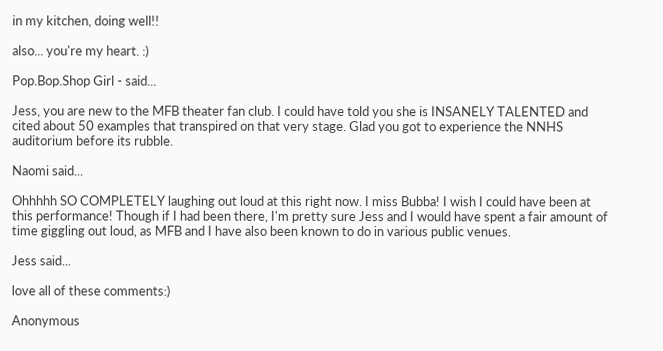in my kitchen, doing well!!

also... you're my heart. :)

Pop.Bop.Shop Girl - said...

Jess, you are new to the MFB theater fan club. I could have told you she is INSANELY TALENTED and cited about 50 examples that transpired on that very stage. Glad you got to experience the NNHS auditorium before its rubble.

Naomi said...

Ohhhhh SO COMPLETELY laughing out loud at this right now. I miss Bubba! I wish I could have been at this performance! Though if I had been there, I'm pretty sure Jess and I would have spent a fair amount of time giggling out loud, as MFB and I have also been known to do in various public venues.

Jess said...

love all of these comments:)

Anonymous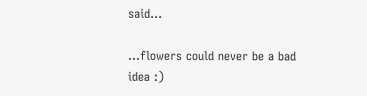said...

...flowers could never be a bad idea :)